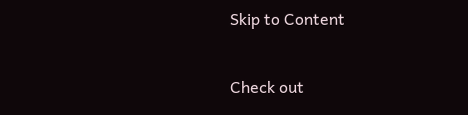Skip to Content


Check out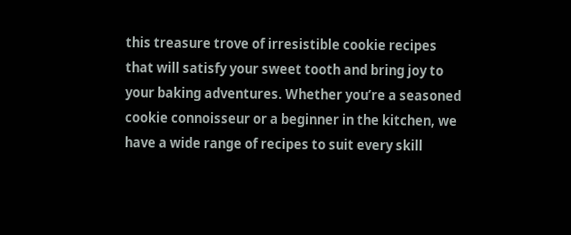this treasure trove of irresistible cookie recipes that will satisfy your sweet tooth and bring joy to your baking adventures. Whether you’re a seasoned cookie connoisseur or a beginner in the kitchen, we have a wide range of recipes to suit every skill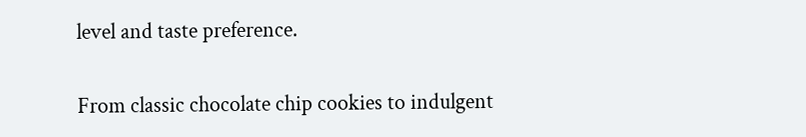level and taste preference.

From classic chocolate chip cookies to indulgent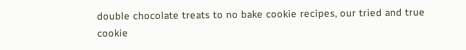double chocolate treats to no bake cookie recipes, our tried and true cookie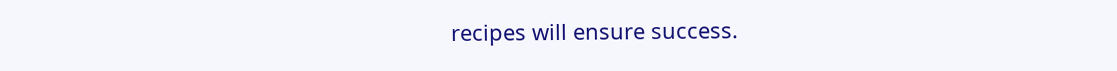recipes will ensure success.